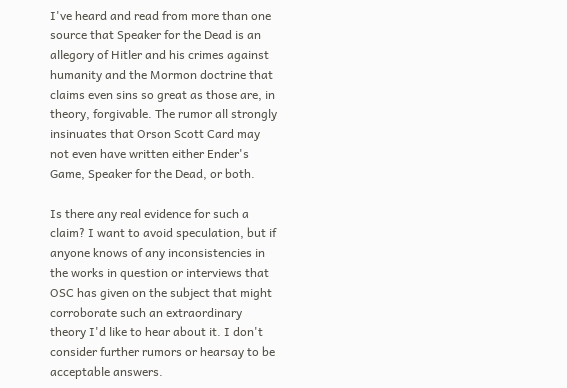I've heard and read from more than one source that Speaker for the Dead is an allegory of Hitler and his crimes against humanity and the Mormon doctrine that claims even sins so great as those are, in theory, forgivable. The rumor all strongly insinuates that Orson Scott Card may not even have written either Ender's Game, Speaker for the Dead, or both.

Is there any real evidence for such a claim? I want to avoid speculation, but if anyone knows of any inconsistencies in the works in question or interviews that OSC has given on the subject that might corroborate such an extraordinary theory I'd like to hear about it. I don't consider further rumors or hearsay to be acceptable answers.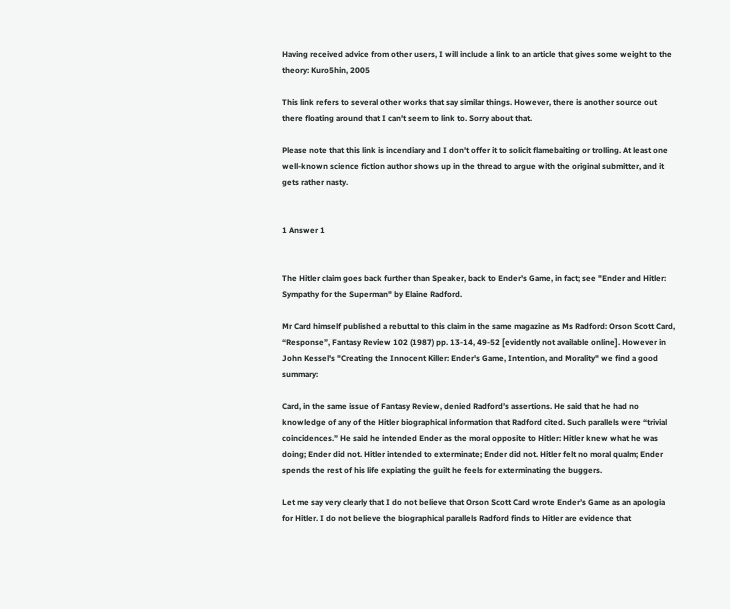Having received advice from other users, I will include a link to an article that gives some weight to the theory: Kuro5hin, 2005

This link refers to several other works that say similar things. However, there is another source out there floating around that I can't seem to link to. Sorry about that.

Please note that this link is incendiary and I don't offer it to solicit flamebaiting or trolling. At least one well-known science fiction author shows up in the thread to argue with the original submitter, and it gets rather nasty.


1 Answer 1


The Hitler claim goes back further than Speaker, back to Ender's Game, in fact; see "Ender and Hitler: Sympathy for the Superman" by Elaine Radford.

Mr Card himself published a rebuttal to this claim in the same magazine as Ms Radford: Orson Scott Card, “Response”, Fantasy Review 102 (1987) pp. 13-14, 49-52 [evidently not available online]. However in John Kessel's "Creating the Innocent Killer: Ender's Game, Intention, and Morality" we find a good summary:

Card, in the same issue of Fantasy Review, denied Radford’s assertions. He said that he had no knowledge of any of the Hitler biographical information that Radford cited. Such parallels were “trivial coincidences.” He said he intended Ender as the moral opposite to Hitler: Hitler knew what he was doing; Ender did not. Hitler intended to exterminate; Ender did not. Hitler felt no moral qualm; Ender spends the rest of his life expiating the guilt he feels for exterminating the buggers.

Let me say very clearly that I do not believe that Orson Scott Card wrote Ender’s Game as an apologia for Hitler. I do not believe the biographical parallels Radford finds to Hitler are evidence that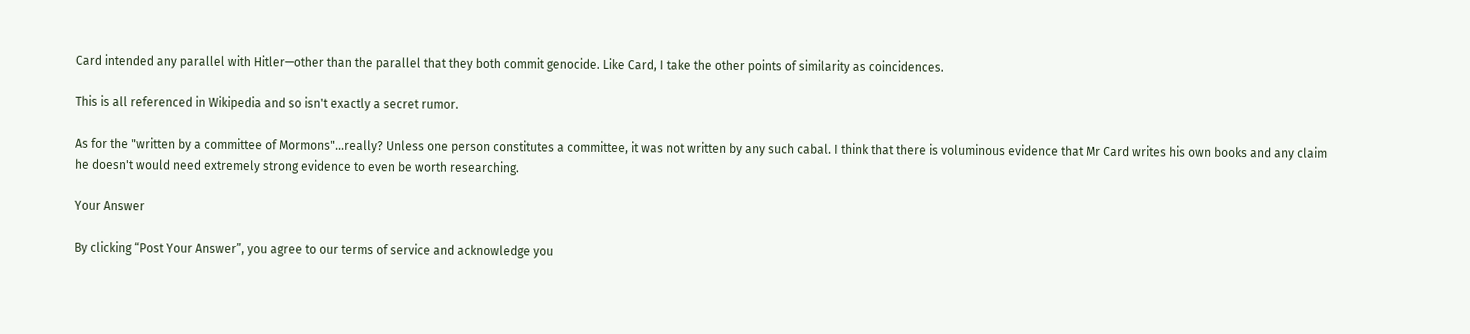Card intended any parallel with Hitler—other than the parallel that they both commit genocide. Like Card, I take the other points of similarity as coincidences.

This is all referenced in Wikipedia and so isn't exactly a secret rumor.

As for the "written by a committee of Mormons"...really? Unless one person constitutes a committee, it was not written by any such cabal. I think that there is voluminous evidence that Mr Card writes his own books and any claim he doesn't would need extremely strong evidence to even be worth researching.

Your Answer

By clicking “Post Your Answer”, you agree to our terms of service and acknowledge you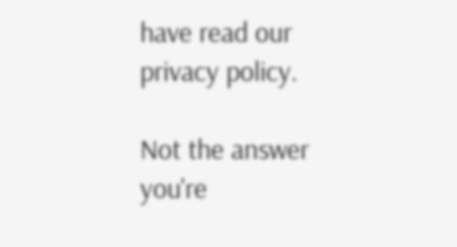have read our privacy policy.

Not the answer you're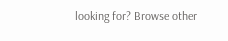looking for? Browse other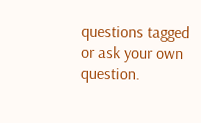questions tagged or ask your own question.